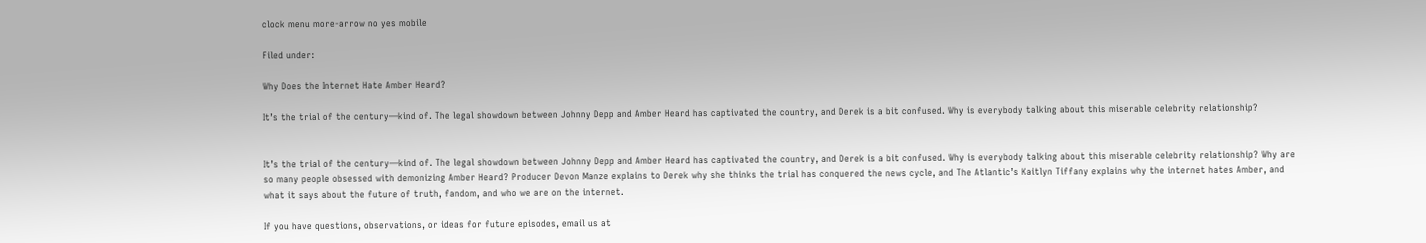clock menu more-arrow no yes mobile

Filed under:

Why Does the Internet Hate Amber Heard?

It’s the trial of the century—kind of. The legal showdown between Johnny Depp and Amber Heard has captivated the country, and Derek is a bit confused. Why is everybody talking about this miserable celebrity relationship?


It’s the trial of the century—kind of. The legal showdown between Johnny Depp and Amber Heard has captivated the country, and Derek is a bit confused. Why is everybody talking about this miserable celebrity relationship? Why are so many people obsessed with demonizing Amber Heard? Producer Devon Manze explains to Derek why she thinks the trial has conquered the news cycle, and The Atlantic’s Kaitlyn Tiffany explains why the internet hates Amber, and what it says about the future of truth, fandom, and who we are on the internet.

If you have questions, observations, or ideas for future episodes, email us at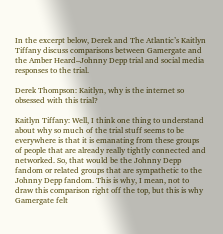In the excerpt below, Derek and The Atlantic’s Kaitlyn Tiffany discuss comparisons between Gamergate and the Amber Heard–Johnny Depp trial and social media responses to the trial.

Derek Thompson: Kaitlyn, why is the internet so obsessed with this trial?

Kaitlyn Tiffany: Well, I think one thing to understand about why so much of the trial stuff seems to be everywhere is that it is emanating from these groups of people that are already really tightly connected and networked. So, that would be the Johnny Depp fandom or related groups that are sympathetic to the Johnny Depp fandom. This is why, I mean, not to draw this comparison right off the top, but this is why Gamergate felt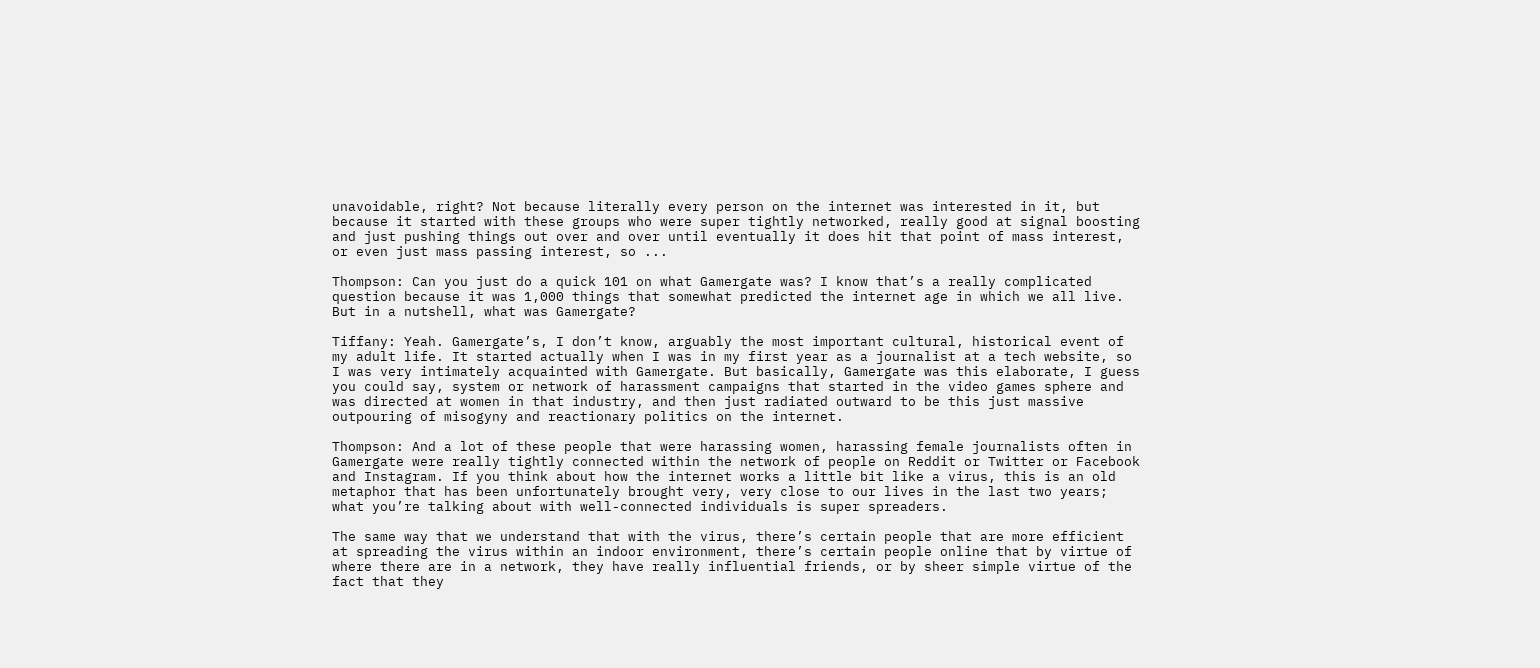unavoidable, right? Not because literally every person on the internet was interested in it, but because it started with these groups who were super tightly networked, really good at signal boosting and just pushing things out over and over until eventually it does hit that point of mass interest, or even just mass passing interest, so ...

Thompson: Can you just do a quick 101 on what Gamergate was? I know that’s a really complicated question because it was 1,000 things that somewhat predicted the internet age in which we all live. But in a nutshell, what was Gamergate?

Tiffany: Yeah. Gamergate’s, I don’t know, arguably the most important cultural, historical event of my adult life. It started actually when I was in my first year as a journalist at a tech website, so I was very intimately acquainted with Gamergate. But basically, Gamergate was this elaborate, I guess you could say, system or network of harassment campaigns that started in the video games sphere and was directed at women in that industry, and then just radiated outward to be this just massive outpouring of misogyny and reactionary politics on the internet.

Thompson: And a lot of these people that were harassing women, harassing female journalists often in Gamergate were really tightly connected within the network of people on Reddit or Twitter or Facebook and Instagram. If you think about how the internet works a little bit like a virus, this is an old metaphor that has been unfortunately brought very, very close to our lives in the last two years; what you’re talking about with well-connected individuals is super spreaders.

The same way that we understand that with the virus, there’s certain people that are more efficient at spreading the virus within an indoor environment, there’s certain people online that by virtue of where there are in a network, they have really influential friends, or by sheer simple virtue of the fact that they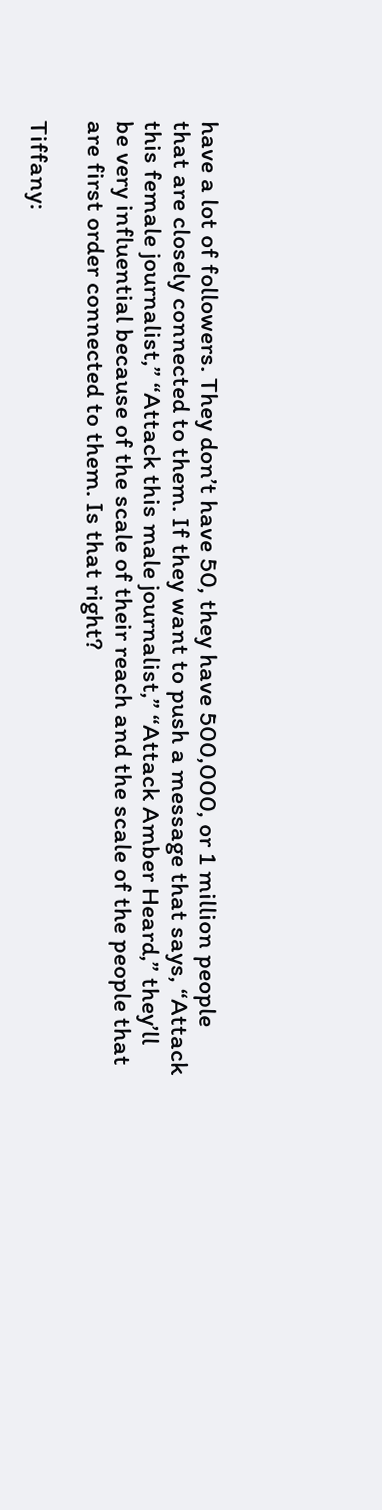have a lot of followers. They don’t have 50, they have 500,000, or 1 million people that are closely connected to them. If they want to push a message that says, “Attack this female journalist,” “Attack this male journalist,” “Attack Amber Heard,” they’ll be very influential because of the scale of their reach and the scale of the people that are first order connected to them. Is that right?

Tiffany: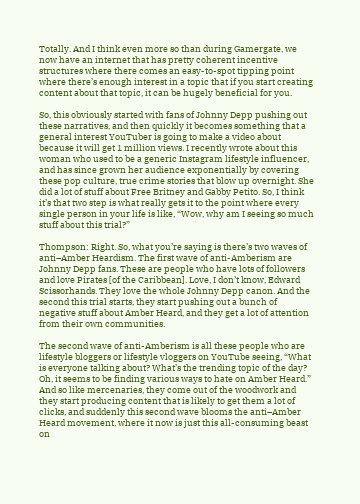Totally. And I think even more so than during Gamergate, we now have an internet that has pretty coherent incentive structures where there comes an easy-to-spot tipping point where there’s enough interest in a topic that if you start creating content about that topic, it can be hugely beneficial for you.

So, this obviously started with fans of Johnny Depp pushing out these narratives, and then quickly it becomes something that a general interest YouTuber is going to make a video about because it will get 1 million views. I recently wrote about this woman who used to be a generic Instagram lifestyle influencer, and has since grown her audience exponentially by covering these pop culture, true crime stories that blow up overnight. She did a lot of stuff about Free Britney and Gabby Petito. So, I think it’s that two step is what really gets it to the point where every single person in your life is like, “Wow, why am I seeing so much stuff about this trial?”

Thompson: Right. So, what you’re saying is there’s two waves of anti–Amber Heardism. The first wave of anti-Amberism are Johnny Depp fans. These are people who have lots of followers and love Pirates [of the Caribbean]. Love, I don’t know, Edward Scissorhands. They love the whole Johnny Depp canon. And the second this trial starts, they start pushing out a bunch of negative stuff about Amber Heard, and they get a lot of attention from their own communities.

The second wave of anti-Amberism is all these people who are lifestyle bloggers or lifestyle vloggers on YouTube seeing, “What is everyone talking about? What’s the trending topic of the day? Oh, it seems to be finding various ways to hate on Amber Heard.” And so like mercenaries, they come out of the woodwork and they start producing content that is likely to get them a lot of clicks, and suddenly this second wave blooms the anti–Amber Heard movement, where it now is just this all-consuming beast on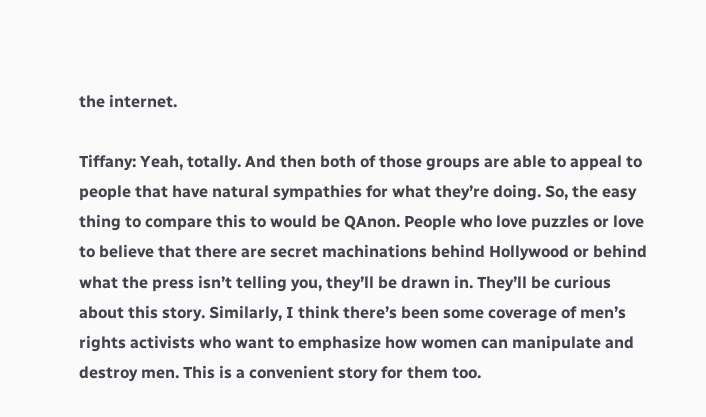the internet.

Tiffany: Yeah, totally. And then both of those groups are able to appeal to people that have natural sympathies for what they’re doing. So, the easy thing to compare this to would be QAnon. People who love puzzles or love to believe that there are secret machinations behind Hollywood or behind what the press isn’t telling you, they’ll be drawn in. They’ll be curious about this story. Similarly, I think there’s been some coverage of men’s rights activists who want to emphasize how women can manipulate and destroy men. This is a convenient story for them too.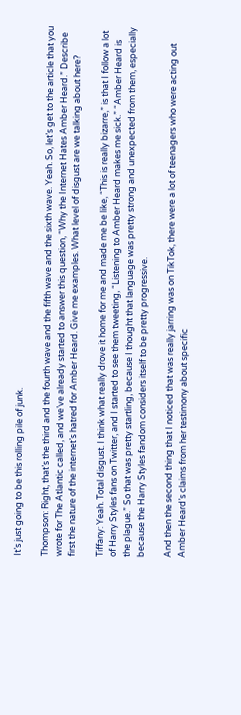It’s just going to be this rolling pile of junk.

Thompson: Right, that’s the third and the fourth wave and the fifth wave and the sixth wave. Yeah. So, let’s get to the article that you wrote for The Atlantic called, and we’ve already started to answer this question, “Why the Internet Hates Amber Heard.” Describe first the nature of the internet’s hatred for Amber Heard. Give me examples. What level of disgust are we talking about here?

Tiffany: Yeah. Total disgust. I think what really drove it home for me and made me be like, “This is really bizarre,” is that I follow a lot of Harry Styles fans on Twitter, and I started to see them tweeting, “Listening to Amber Heard makes me sick.” “Amber Heard is the plague.” So that was pretty startling, because I thought that language was pretty strong and unexpected from them, especially because the Harry Styles fandom considers itself to be pretty progressive.

And then the second thing that I noticed that was really jarring was on TikTok, there were a lot of teenagers who were acting out Amber Heard’s claims from her testimony about specific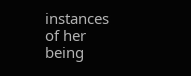instances of her being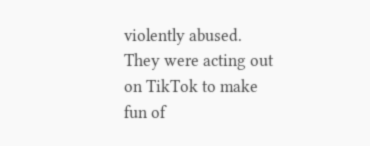violently abused. They were acting out on TikTok to make fun of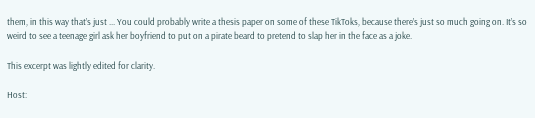them, in this way that’s just ... You could probably write a thesis paper on some of these TikToks, because there’s just so much going on. It’s so weird to see a teenage girl ask her boyfriend to put on a pirate beard to pretend to slap her in the face as a joke.

This excerpt was lightly edited for clarity.

Host: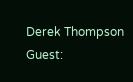Derek Thompson
Guest: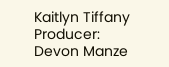Kaitlyn Tiffany
Producer: Devon Manze